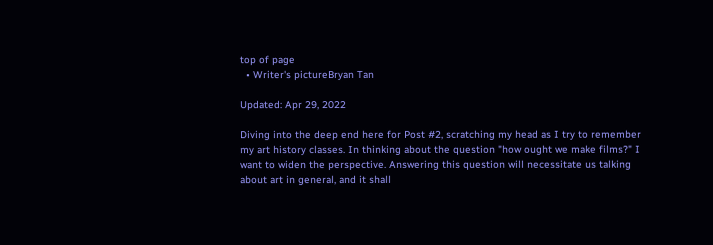top of page
  • Writer's pictureBryan Tan

Updated: Apr 29, 2022

Diving into the deep end here for Post #2, scratching my head as I try to remember my art history classes. In thinking about the question "how ought we make films?" I want to widen the perspective. Answering this question will necessitate us talking about art in general, and it shall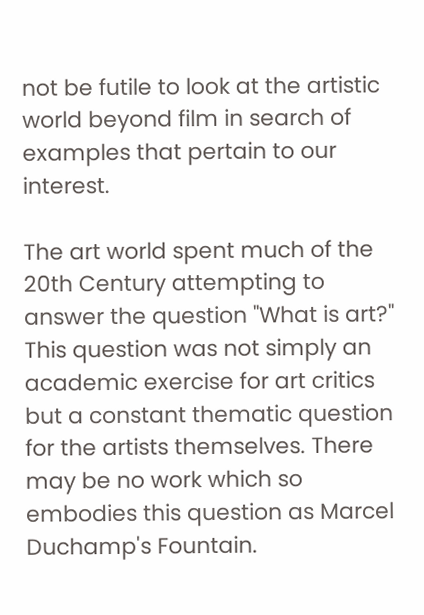not be futile to look at the artistic world beyond film in search of examples that pertain to our interest.

The art world spent much of the 20th Century attempting to answer the question "What is art?" This question was not simply an academic exercise for art critics but a constant thematic question for the artists themselves. There may be no work which so embodies this question as Marcel Duchamp's Fountain.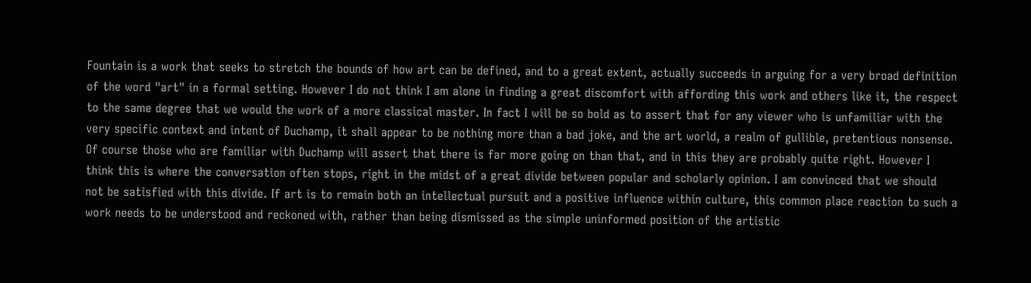Fountain is a work that seeks to stretch the bounds of how art can be defined, and to a great extent, actually succeeds in arguing for a very broad definition of the word "art" in a formal setting. However I do not think I am alone in finding a great discomfort with affording this work and others like it, the respect to the same degree that we would the work of a more classical master. In fact I will be so bold as to assert that for any viewer who is unfamiliar with the very specific context and intent of Duchamp, it shall appear to be nothing more than a bad joke, and the art world, a realm of gullible, pretentious nonsense. Of course those who are familiar with Duchamp will assert that there is far more going on than that, and in this they are probably quite right. However I think this is where the conversation often stops, right in the midst of a great divide between popular and scholarly opinion. I am convinced that we should not be satisfied with this divide. If art is to remain both an intellectual pursuit and a positive influence within culture, this common place reaction to such a work needs to be understood and reckoned with, rather than being dismissed as the simple uninformed position of the artistic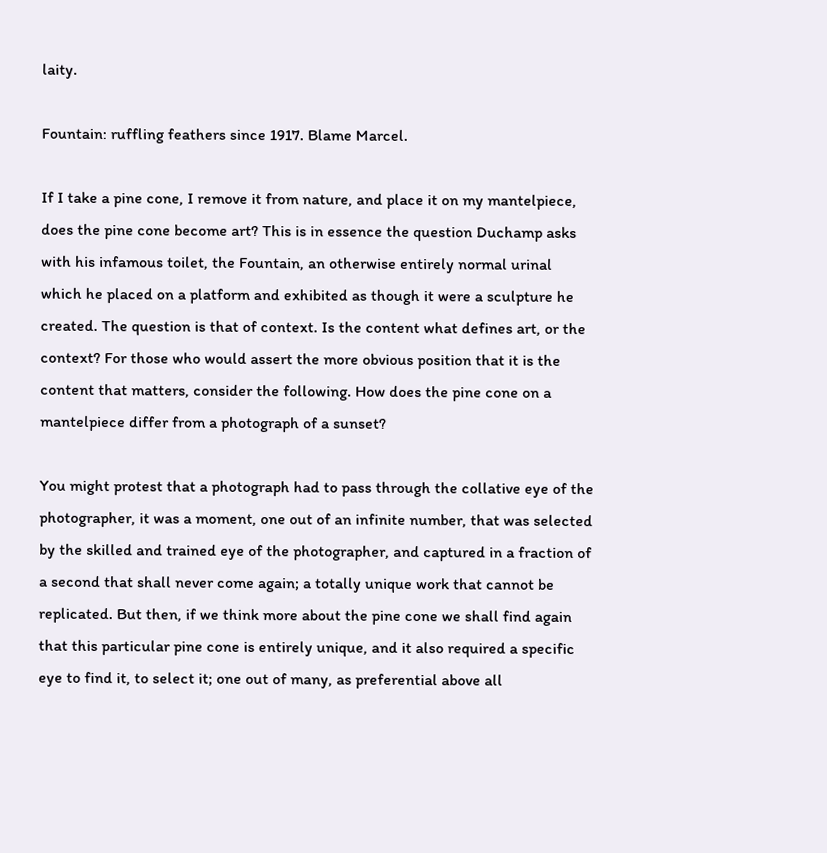laity.

Fountain: ruffling feathers since 1917. Blame Marcel.

If I take a pine cone, I remove it from nature, and place it on my mantelpiece, does the pine cone become art? This is in essence the question Duchamp asks with his infamous toilet, the Fountain, an otherwise entirely normal urinal which he placed on a platform and exhibited as though it were a sculpture he created. The question is that of context. Is the content what defines art, or the context? For those who would assert the more obvious position that it is the content that matters, consider the following. How does the pine cone on a mantelpiece differ from a photograph of a sunset?

You might protest that a photograph had to pass through the collative eye of the photographer, it was a moment, one out of an infinite number, that was selected by the skilled and trained eye of the photographer, and captured in a fraction of a second that shall never come again; a totally unique work that cannot be replicated. But then, if we think more about the pine cone we shall find again that this particular pine cone is entirely unique, and it also required a specific eye to find it, to select it; one out of many, as preferential above all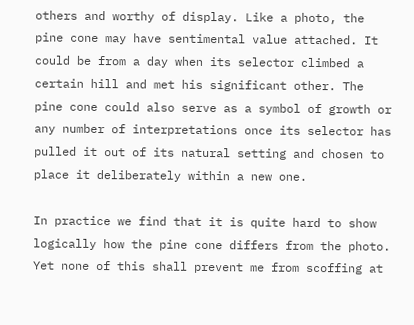others and worthy of display. Like a photo, the pine cone may have sentimental value attached. It could be from a day when its selector climbed a certain hill and met his significant other. The pine cone could also serve as a symbol of growth or any number of interpretations once its selector has pulled it out of its natural setting and chosen to place it deliberately within a new one.

In practice we find that it is quite hard to show logically how the pine cone differs from the photo. Yet none of this shall prevent me from scoffing at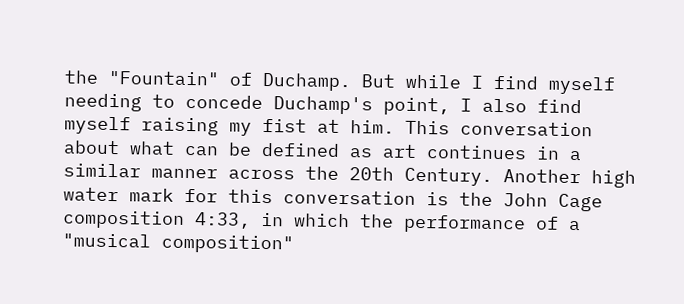the "Fountain" of Duchamp. But while I find myself needing to concede Duchamp's point, I also find myself raising my fist at him. This conversation about what can be defined as art continues in a similar manner across the 20th Century. Another high water mark for this conversation is the John Cage composition 4:33, in which the performance of a "musical composition"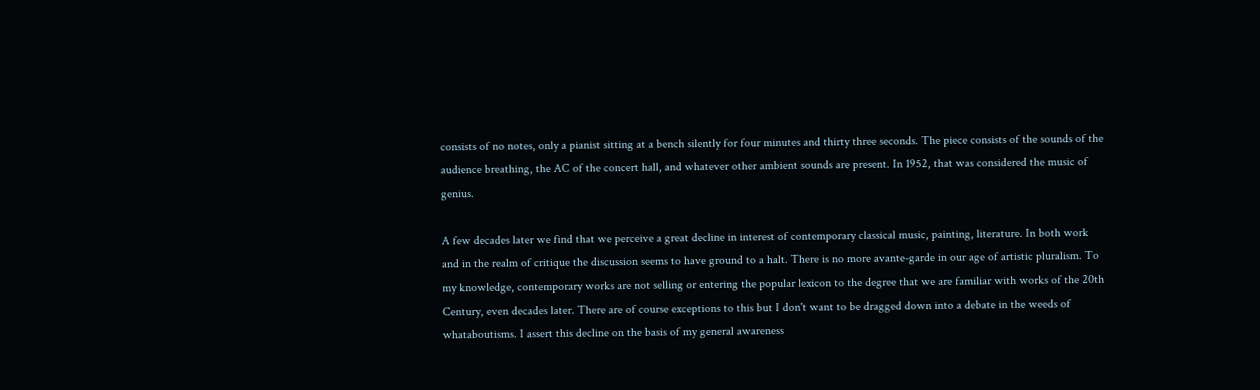consists of no notes, only a pianist sitting at a bench silently for four minutes and thirty three seconds. The piece consists of the sounds of the audience breathing, the AC of the concert hall, and whatever other ambient sounds are present. In 1952, that was considered the music of genius.

A few decades later we find that we perceive a great decline in interest of contemporary classical music, painting, literature. In both work and in the realm of critique the discussion seems to have ground to a halt. There is no more avante-garde in our age of artistic pluralism. To my knowledge, contemporary works are not selling or entering the popular lexicon to the degree that we are familiar with works of the 20th Century, even decades later. There are of course exceptions to this but I don't want to be dragged down into a debate in the weeds of whataboutisms. I assert this decline on the basis of my general awareness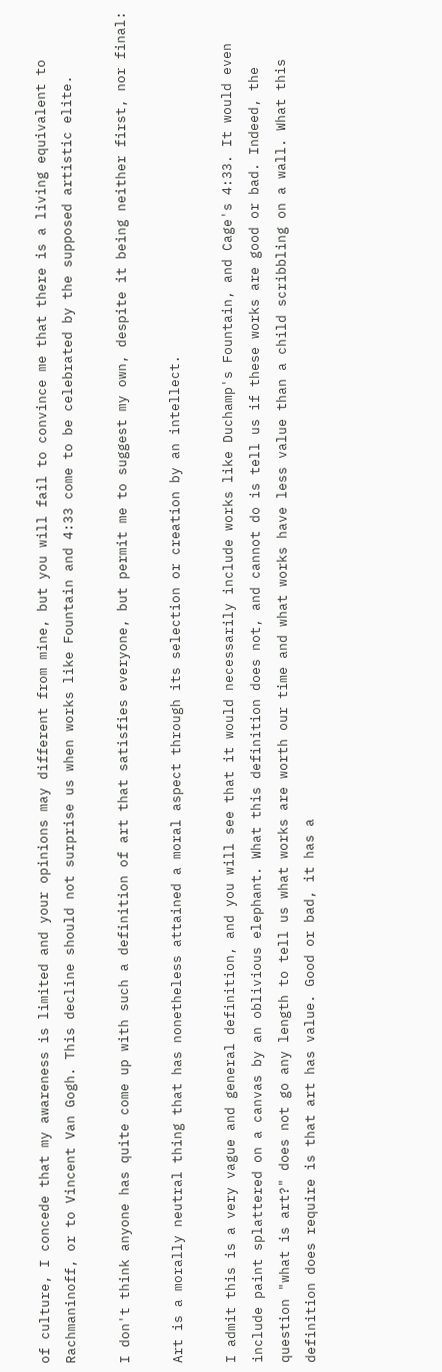of culture, I concede that my awareness is limited and your opinions may different from mine, but you will fail to convince me that there is a living equivalent to Rachmaninoff, or to Vincent Van Gogh. This decline should not surprise us when works like Fountain and 4:33 come to be celebrated by the supposed artistic elite.

I don't think anyone has quite come up with such a definition of art that satisfies everyone, but permit me to suggest my own, despite it being neither first, nor final:

Art is a morally neutral thing that has nonetheless attained a moral aspect through its selection or creation by an intellect.

I admit this is a very vague and general definition, and you will see that it would necessarily include works like Duchamp's Fountain, and Cage's 4:33. It would even include paint splattered on a canvas by an oblivious elephant. What this definition does not, and cannot do is tell us if these works are good or bad. Indeed, the question "what is art?" does not go any length to tell us what works are worth our time and what works have less value than a child scribbling on a wall. What this definition does require is that art has value. Good or bad, it has a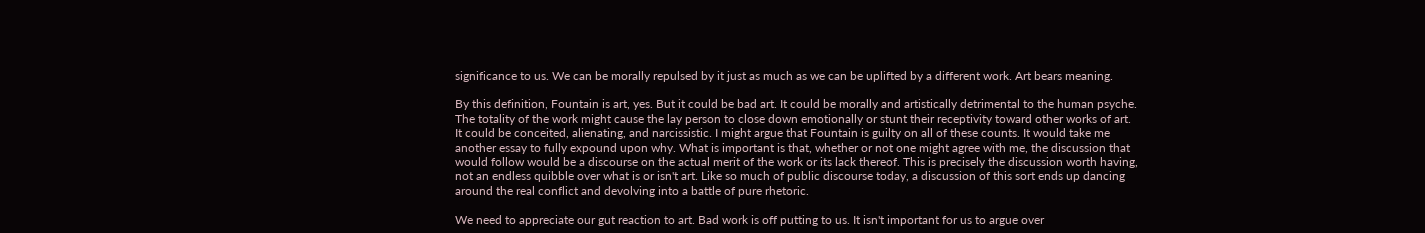significance to us. We can be morally repulsed by it just as much as we can be uplifted by a different work. Art bears meaning.

By this definition, Fountain is art, yes. But it could be bad art. It could be morally and artistically detrimental to the human psyche. The totality of the work might cause the lay person to close down emotionally or stunt their receptivity toward other works of art. It could be conceited, alienating, and narcissistic. I might argue that Fountain is guilty on all of these counts. It would take me another essay to fully expound upon why. What is important is that, whether or not one might agree with me, the discussion that would follow would be a discourse on the actual merit of the work or its lack thereof. This is precisely the discussion worth having, not an endless quibble over what is or isn't art. Like so much of public discourse today, a discussion of this sort ends up dancing around the real conflict and devolving into a battle of pure rhetoric.

We need to appreciate our gut reaction to art. Bad work is off putting to us. It isn't important for us to argue over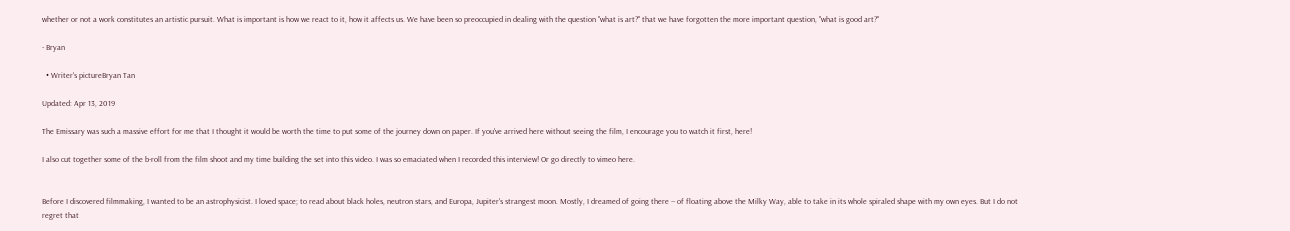whether or not a work constitutes an artistic pursuit. What is important is how we react to it, how it affects us. We have been so preoccupied in dealing with the question "what is art?" that we have forgotten the more important question, "what is good art?"

- Bryan

  • Writer's pictureBryan Tan

Updated: Apr 13, 2019

The Emissary was such a massive effort for me that I thought it would be worth the time to put some of the journey down on paper. If you've arrived here without seeing the film, I encourage you to watch it first, here!

I also cut together some of the b-roll from the film shoot and my time building the set into this video. I was so emaciated when I recorded this interview! Or go directly to vimeo here.


Before I discovered filmmaking, I wanted to be an astrophysicist. I loved space; to read about black holes, neutron stars, and Europa, Jupiter's strangest moon. Mostly, I dreamed of going there -- of floating above the Milky Way, able to take in its whole spiraled shape with my own eyes. But I do not regret that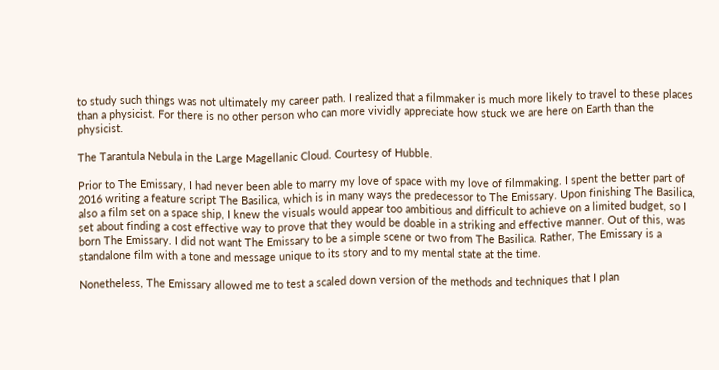to study such things was not ultimately my career path. I realized that a filmmaker is much more likely to travel to these places than a physicist. For there is no other person who can more vividly appreciate how stuck we are here on Earth than the physicist.

The Tarantula Nebula in the Large Magellanic Cloud. Courtesy of Hubble.

Prior to The Emissary, I had never been able to marry my love of space with my love of filmmaking. I spent the better part of 2016 writing a feature script The Basilica, which is in many ways the predecessor to The Emissary. Upon finishing The Basilica, also a film set on a space ship, I knew the visuals would appear too ambitious and difficult to achieve on a limited budget, so I set about finding a cost effective way to prove that they would be doable in a striking and effective manner. Out of this, was born The Emissary. I did not want The Emissary to be a simple scene or two from The Basilica. Rather, The Emissary is a standalone film with a tone and message unique to its story and to my mental state at the time.

Nonetheless, The Emissary allowed me to test a scaled down version of the methods and techniques that I plan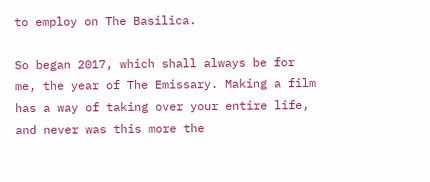to employ on The Basilica.

So began 2017, which shall always be for me, the year of The Emissary. Making a film has a way of taking over your entire life, and never was this more the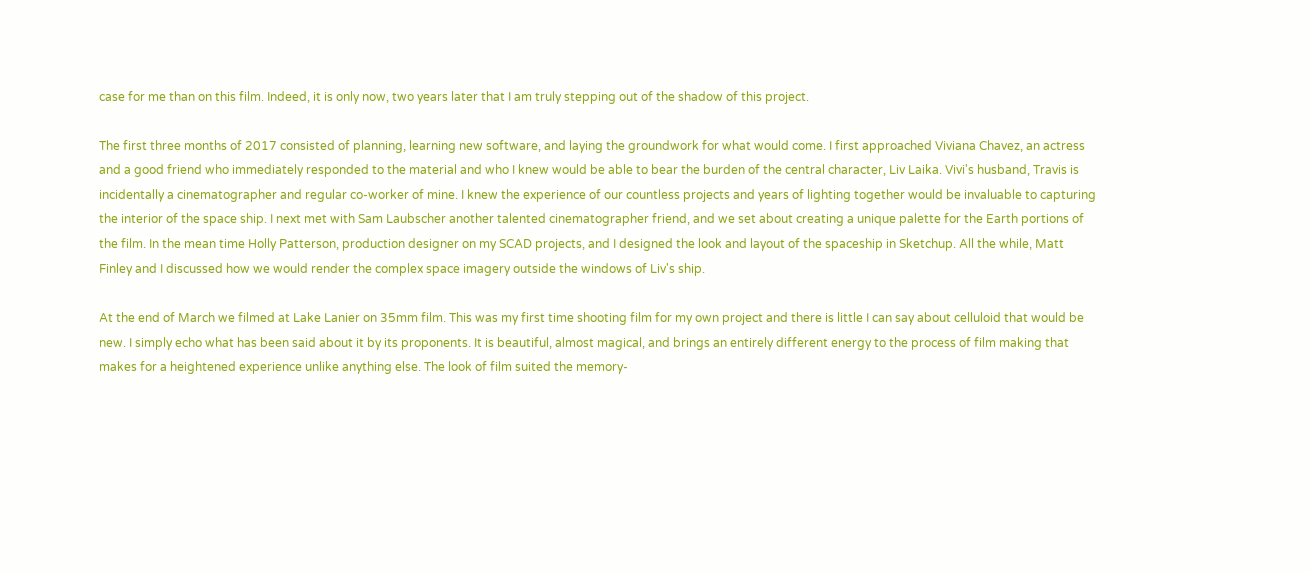case for me than on this film. Indeed, it is only now, two years later that I am truly stepping out of the shadow of this project.

The first three months of 2017 consisted of planning, learning new software, and laying the groundwork for what would come. I first approached Viviana Chavez, an actress and a good friend who immediately responded to the material and who I knew would be able to bear the burden of the central character, Liv Laika. Vivi's husband, Travis is incidentally a cinematographer and regular co-worker of mine. I knew the experience of our countless projects and years of lighting together would be invaluable to capturing the interior of the space ship. I next met with Sam Laubscher another talented cinematographer friend, and we set about creating a unique palette for the Earth portions of the film. In the mean time Holly Patterson, production designer on my SCAD projects, and I designed the look and layout of the spaceship in Sketchup. All the while, Matt Finley and I discussed how we would render the complex space imagery outside the windows of Liv's ship.

At the end of March we filmed at Lake Lanier on 35mm film. This was my first time shooting film for my own project and there is little I can say about celluloid that would be new. I simply echo what has been said about it by its proponents. It is beautiful, almost magical, and brings an entirely different energy to the process of film making that makes for a heightened experience unlike anything else. The look of film suited the memory-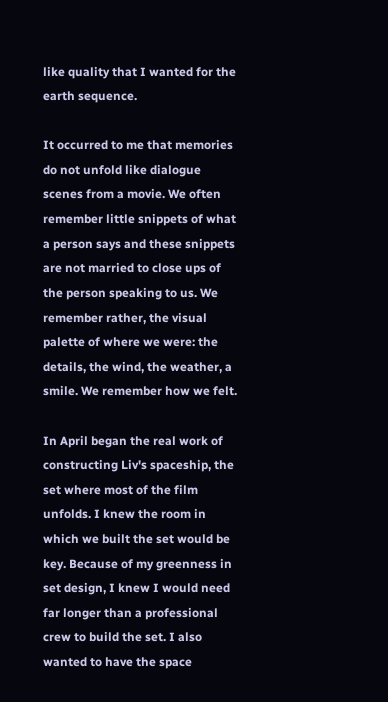like quality that I wanted for the earth sequence.

It occurred to me that memories do not unfold like dialogue scenes from a movie. We often remember little snippets of what a person says and these snippets are not married to close ups of the person speaking to us. We remember rather, the visual palette of where we were: the details, the wind, the weather, a smile. We remember how we felt.

In April began the real work of constructing Liv's spaceship, the set where most of the film unfolds. I knew the room in which we built the set would be key. Because of my greenness in set design, I knew I would need far longer than a professional crew to build the set. I also wanted to have the space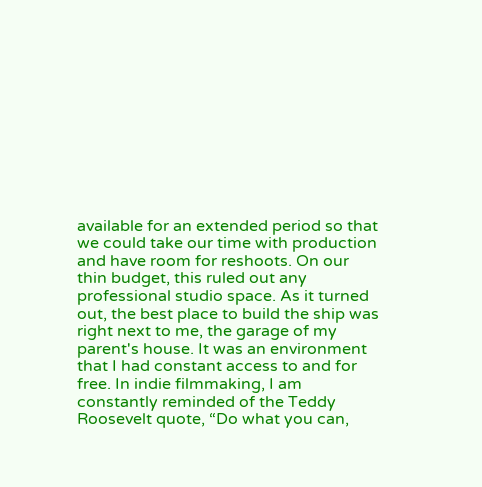available for an extended period so that we could take our time with production and have room for reshoots. On our thin budget, this ruled out any professional studio space. As it turned out, the best place to build the ship was right next to me, the garage of my parent's house. It was an environment that I had constant access to and for free. In indie filmmaking, I am constantly reminded of the Teddy Roosevelt quote, “Do what you can,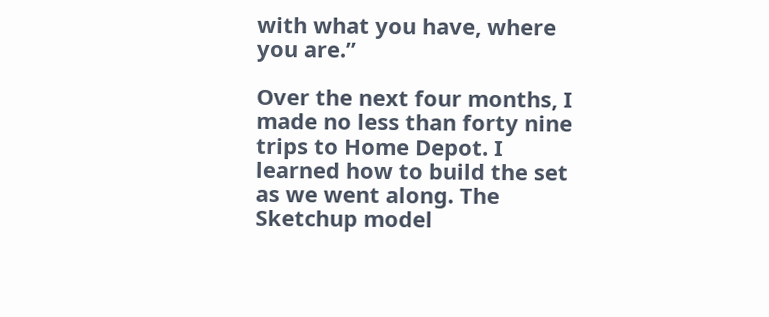with what you have, where you are.”

Over the next four months, I made no less than forty nine trips to Home Depot. I learned how to build the set as we went along. The Sketchup model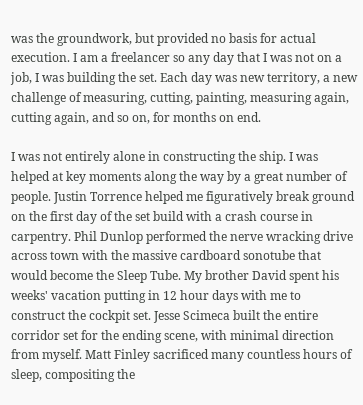was the groundwork, but provided no basis for actual execution. I am a freelancer so any day that I was not on a job, I was building the set. Each day was new territory, a new challenge of measuring, cutting, painting, measuring again, cutting again, and so on, for months on end.

I was not entirely alone in constructing the ship. I was helped at key moments along the way by a great number of people. Justin Torrence helped me figuratively break ground on the first day of the set build with a crash course in carpentry. Phil Dunlop performed the nerve wracking drive across town with the massive cardboard sonotube that would become the Sleep Tube. My brother David spent his weeks' vacation putting in 12 hour days with me to construct the cockpit set. Jesse Scimeca built the entire corridor set for the ending scene, with minimal direction from myself. Matt Finley sacrificed many countless hours of sleep, compositing the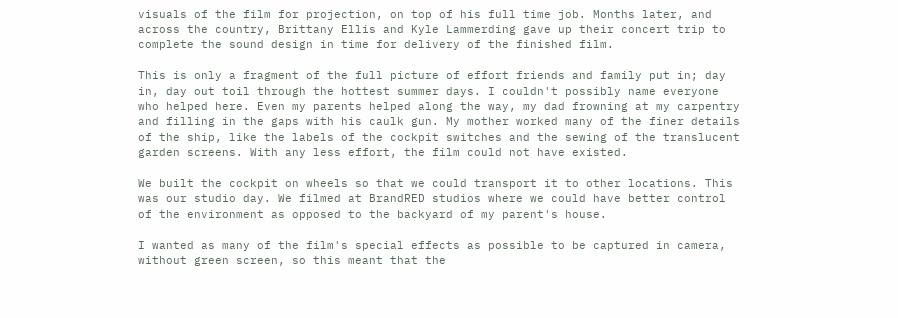visuals of the film for projection, on top of his full time job. Months later, and across the country, Brittany Ellis and Kyle Lammerding gave up their concert trip to complete the sound design in time for delivery of the finished film.

This is only a fragment of the full picture of effort friends and family put in; day in, day out toil through the hottest summer days. I couldn't possibly name everyone who helped here. Even my parents helped along the way, my dad frowning at my carpentry and filling in the gaps with his caulk gun. My mother worked many of the finer details of the ship, like the labels of the cockpit switches and the sewing of the translucent garden screens. With any less effort, the film could not have existed.

We built the cockpit on wheels so that we could transport it to other locations. This was our studio day. We filmed at BrandRED studios where we could have better control of the environment as opposed to the backyard of my parent's house.

I wanted as many of the film's special effects as possible to be captured in camera, without green screen, so this meant that the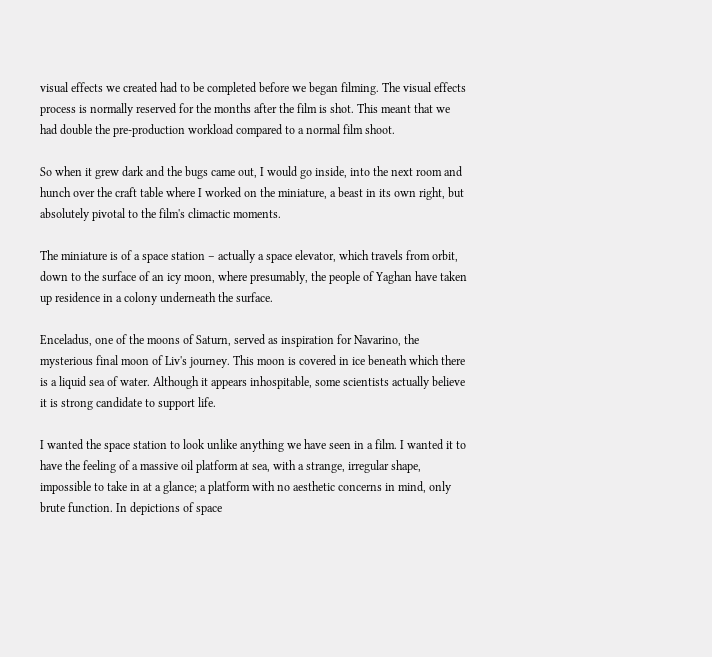visual effects we created had to be completed before we began filming. The visual effects process is normally reserved for the months after the film is shot. This meant that we had double the pre-production workload compared to a normal film shoot.

So when it grew dark and the bugs came out, I would go inside, into the next room and hunch over the craft table where I worked on the miniature, a beast in its own right, but absolutely pivotal to the film's climactic moments.

The miniature is of a space station – actually a space elevator, which travels from orbit, down to the surface of an icy moon, where presumably, the people of Yaghan have taken up residence in a colony underneath the surface.

Enceladus, one of the moons of Saturn, served as inspiration for Navarino, the mysterious final moon of Liv's journey. This moon is covered in ice beneath which there is a liquid sea of water. Although it appears inhospitable, some scientists actually believe it is strong candidate to support life.

I wanted the space station to look unlike anything we have seen in a film. I wanted it to have the feeling of a massive oil platform at sea, with a strange, irregular shape, impossible to take in at a glance; a platform with no aesthetic concerns in mind, only brute function. In depictions of space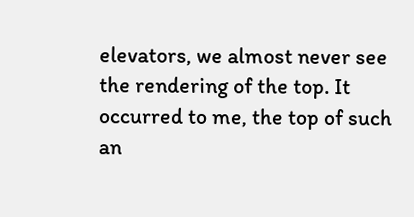elevators, we almost never see the rendering of the top. It occurred to me, the top of such an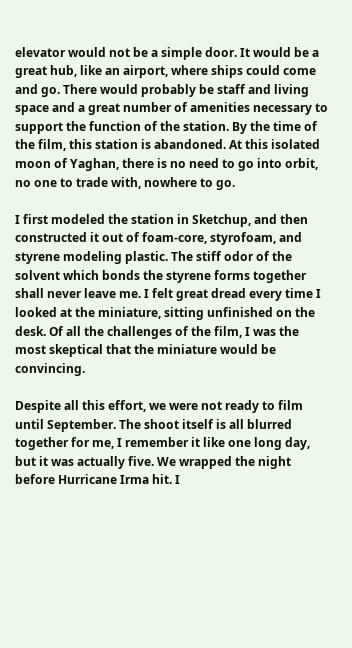elevator would not be a simple door. It would be a great hub, like an airport, where ships could come and go. There would probably be staff and living space and a great number of amenities necessary to support the function of the station. By the time of the film, this station is abandoned. At this isolated moon of Yaghan, there is no need to go into orbit, no one to trade with, nowhere to go.

I first modeled the station in Sketchup, and then constructed it out of foam-core, styrofoam, and styrene modeling plastic. The stiff odor of the solvent which bonds the styrene forms together shall never leave me. I felt great dread every time I looked at the miniature, sitting unfinished on the desk. Of all the challenges of the film, I was the most skeptical that the miniature would be convincing.

Despite all this effort, we were not ready to film until September. The shoot itself is all blurred together for me, I remember it like one long day, but it was actually five. We wrapped the night before Hurricane Irma hit. I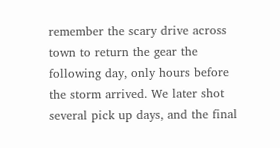remember the scary drive across town to return the gear the following day, only hours before the storm arrived. We later shot several pick up days, and the final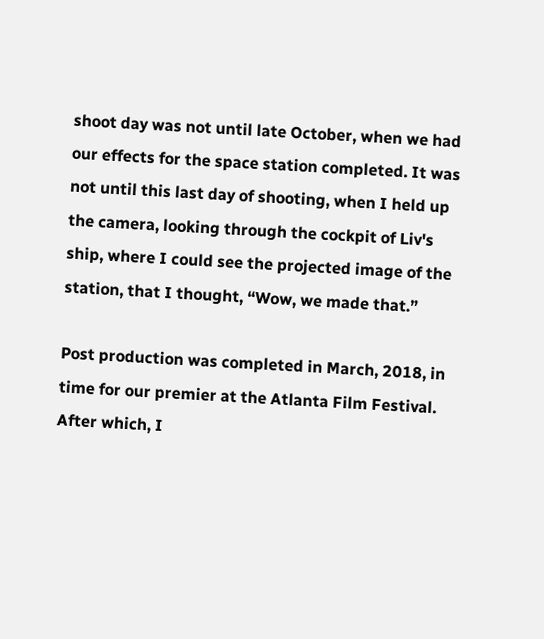shoot day was not until late October, when we had our effects for the space station completed. It was not until this last day of shooting, when I held up the camera, looking through the cockpit of Liv's ship, where I could see the projected image of the station, that I thought, “Wow, we made that.”

Post production was completed in March, 2018, in time for our premier at the Atlanta Film Festival. After which, I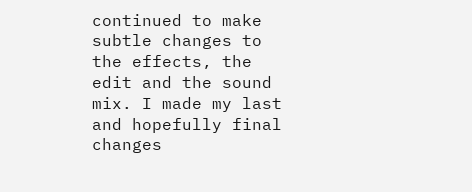continued to make subtle changes to the effects, the edit and the sound mix. I made my last and hopefully final changes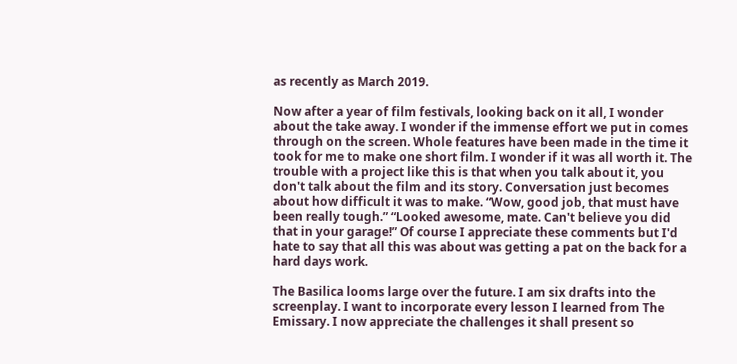as recently as March 2019.

Now after a year of film festivals, looking back on it all, I wonder about the take away. I wonder if the immense effort we put in comes through on the screen. Whole features have been made in the time it took for me to make one short film. I wonder if it was all worth it. The trouble with a project like this is that when you talk about it, you don't talk about the film and its story. Conversation just becomes about how difficult it was to make. “Wow, good job, that must have been really tough.” “Looked awesome, mate. Can't believe you did that in your garage!” Of course I appreciate these comments but I'd hate to say that all this was about was getting a pat on the back for a hard days work.

The Basilica looms large over the future. I am six drafts into the screenplay. I want to incorporate every lesson I learned from The Emissary. I now appreciate the challenges it shall present so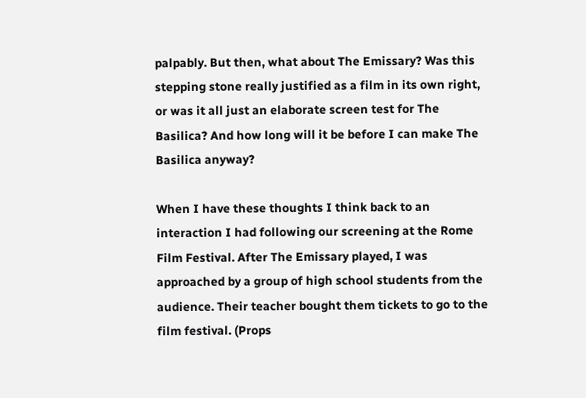palpably. But then, what about The Emissary? Was this stepping stone really justified as a film in its own right, or was it all just an elaborate screen test for The Basilica? And how long will it be before I can make The Basilica anyway?

When I have these thoughts I think back to an interaction I had following our screening at the Rome Film Festival. After The Emissary played, I was approached by a group of high school students from the audience. Their teacher bought them tickets to go to the film festival. (Props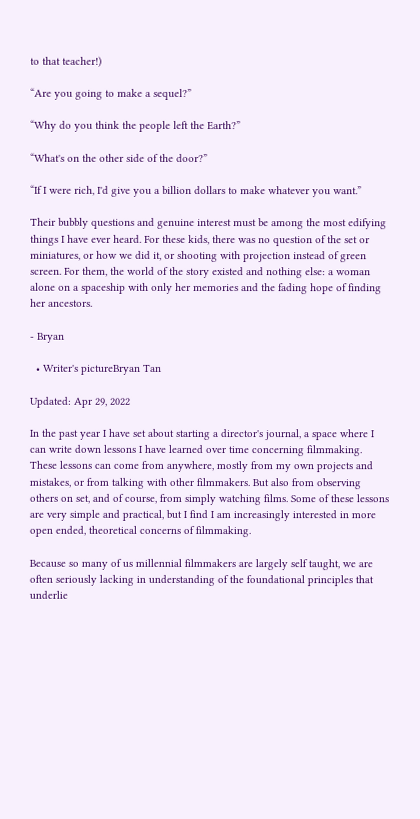to that teacher!)

“Are you going to make a sequel?”

“Why do you think the people left the Earth?”

“What's on the other side of the door?”

“If I were rich, I'd give you a billion dollars to make whatever you want.”

Their bubbly questions and genuine interest must be among the most edifying things I have ever heard. For these kids, there was no question of the set or miniatures, or how we did it, or shooting with projection instead of green screen. For them, the world of the story existed and nothing else: a woman alone on a spaceship with only her memories and the fading hope of finding her ancestors.

- Bryan

  • Writer's pictureBryan Tan

Updated: Apr 29, 2022

In the past year I have set about starting a director's journal, a space where I can write down lessons I have learned over time concerning filmmaking. These lessons can come from anywhere, mostly from my own projects and mistakes, or from talking with other filmmakers. But also from observing others on set, and of course, from simply watching films. Some of these lessons are very simple and practical, but I find I am increasingly interested in more open ended, theoretical concerns of filmmaking.

Because so many of us millennial filmmakers are largely self taught, we are often seriously lacking in understanding of the foundational principles that underlie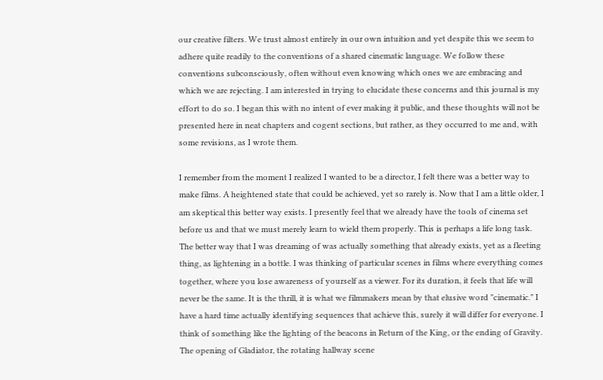our creative filters. We trust almost entirely in our own intuition and yet despite this we seem to adhere quite readily to the conventions of a shared cinematic language. We follow these conventions subconsciously, often without even knowing which ones we are embracing and which we are rejecting. I am interested in trying to elucidate these concerns and this journal is my effort to do so. I began this with no intent of ever making it public, and these thoughts will not be presented here in neat chapters and cogent sections, but rather, as they occurred to me and, with some revisions, as I wrote them.

I remember from the moment I realized I wanted to be a director, I felt there was a better way to make films. A heightened state that could be achieved, yet so rarely is. Now that I am a little older, I am skeptical this better way exists. I presently feel that we already have the tools of cinema set before us and that we must merely learn to wield them properly. This is perhaps a life long task. The better way that I was dreaming of was actually something that already exists, yet as a fleeting thing, as lightening in a bottle. I was thinking of particular scenes in films where everything comes together, where you lose awareness of yourself as a viewer. For its duration, it feels that life will never be the same. It is the thrill, it is what we filmmakers mean by that elusive word "cinematic." I have a hard time actually identifying sequences that achieve this, surely it will differ for everyone. I think of something like the lighting of the beacons in Return of the King, or the ending of Gravity. The opening of Gladiator, the rotating hallway scene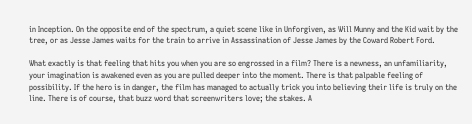in Inception. On the opposite end of the spectrum, a quiet scene like in Unforgiven, as Will Munny and the Kid wait by the tree, or as Jesse James waits for the train to arrive in Assassination of Jesse James by the Coward Robert Ford.

What exactly is that feeling that hits you when you are so engrossed in a film? There is a newness, an unfamiliarity, your imagination is awakened even as you are pulled deeper into the moment. There is that palpable feeling of possibility. If the hero is in danger, the film has managed to actually trick you into believing their life is truly on the line. There is of course, that buzz word that screenwriters love; the stakes. A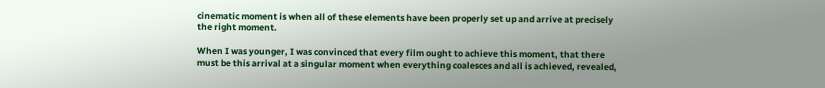cinematic moment is when all of these elements have been properly set up and arrive at precisely the right moment.

When I was younger, I was convinced that every film ought to achieve this moment, that there must be this arrival at a singular moment when everything coalesces and all is achieved, revealed,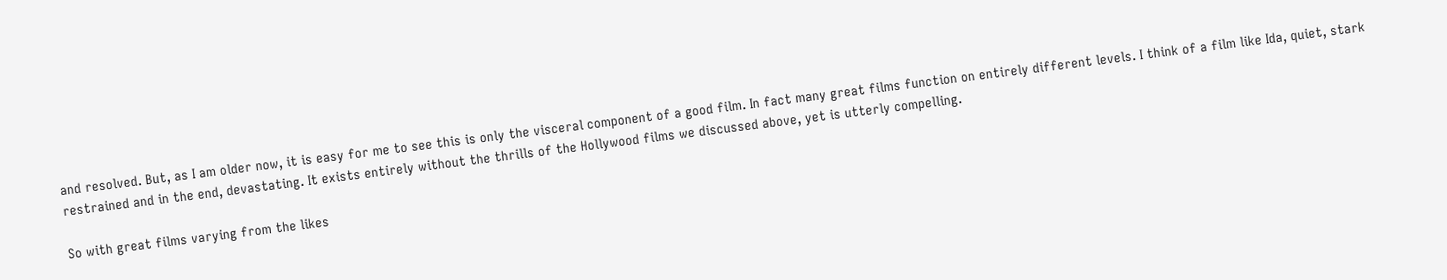and resolved. But, as I am older now, it is easy for me to see this is only the visceral component of a good film. In fact many great films function on entirely different levels. I think of a film like Ida, quiet, stark restrained and in the end, devastating. It exists entirely without the thrills of the Hollywood films we discussed above, yet is utterly compelling.

So with great films varying from the likes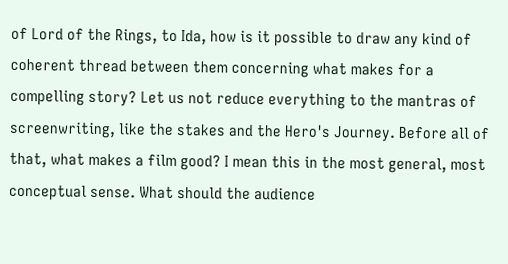of Lord of the Rings, to Ida, how is it possible to draw any kind of coherent thread between them concerning what makes for a compelling story? Let us not reduce everything to the mantras of screenwriting, like the stakes and the Hero's Journey. Before all of that, what makes a film good? I mean this in the most general, most conceptual sense. What should the audience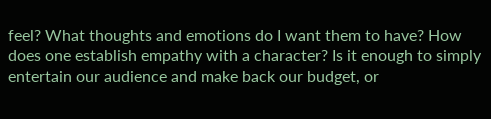feel? What thoughts and emotions do I want them to have? How does one establish empathy with a character? Is it enough to simply entertain our audience and make back our budget, or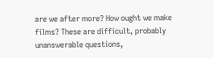are we after more? How ought we make films? These are difficult, probably unanswerable questions,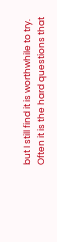but I still find it is worthwhile to try. Often it is the hard questions that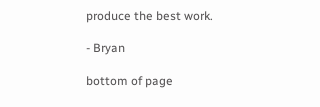produce the best work.

- Bryan

bottom of page